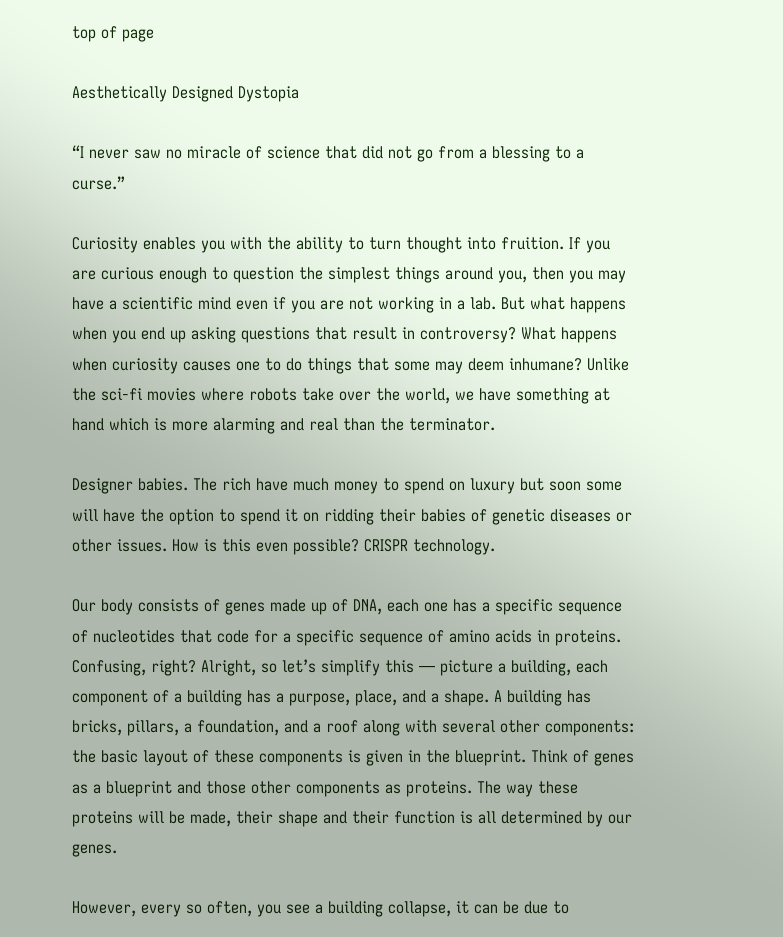top of page

Aesthetically Designed Dystopia

“I never saw no miracle of science that did not go from a blessing to a curse.”

Curiosity enables you with the ability to turn thought into fruition. If you are curious enough to question the simplest things around you, then you may have a scientific mind even if you are not working in a lab. But what happens when you end up asking questions that result in controversy? What happens when curiosity causes one to do things that some may deem inhumane? Unlike the sci-fi movies where robots take over the world, we have something at hand which is more alarming and real than the terminator.

Designer babies. The rich have much money to spend on luxury but soon some will have the option to spend it on ridding their babies of genetic diseases or other issues. How is this even possible? CRISPR technology.

Our body consists of genes made up of DNA, each one has a specific sequence of nucleotides that code for a specific sequence of amino acids in proteins. Confusing, right? Alright, so let’s simplify this — picture a building, each component of a building has a purpose, place, and a shape. A building has bricks, pillars, a foundation, and a roof along with several other components: the basic layout of these components is given in the blueprint. Think of genes as a blueprint and those other components as proteins. The way these proteins will be made, their shape and their function is all determined by our genes.

However, every so often, you see a building collapse, it can be due to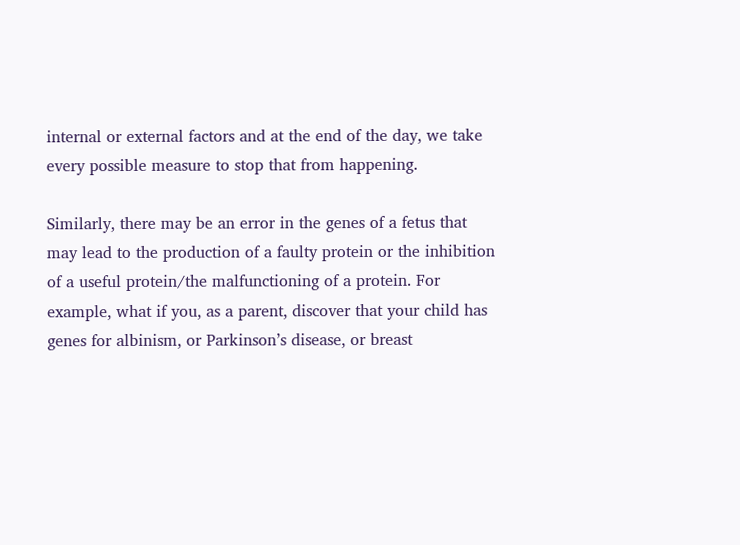internal or external factors and at the end of the day, we take every possible measure to stop that from happening.

Similarly, there may be an error in the genes of a fetus that may lead to the production of a faulty protein or the inhibition of a useful protein/the malfunctioning of a protein. For example, what if you, as a parent, discover that your child has genes for albinism, or Parkinson’s disease, or breast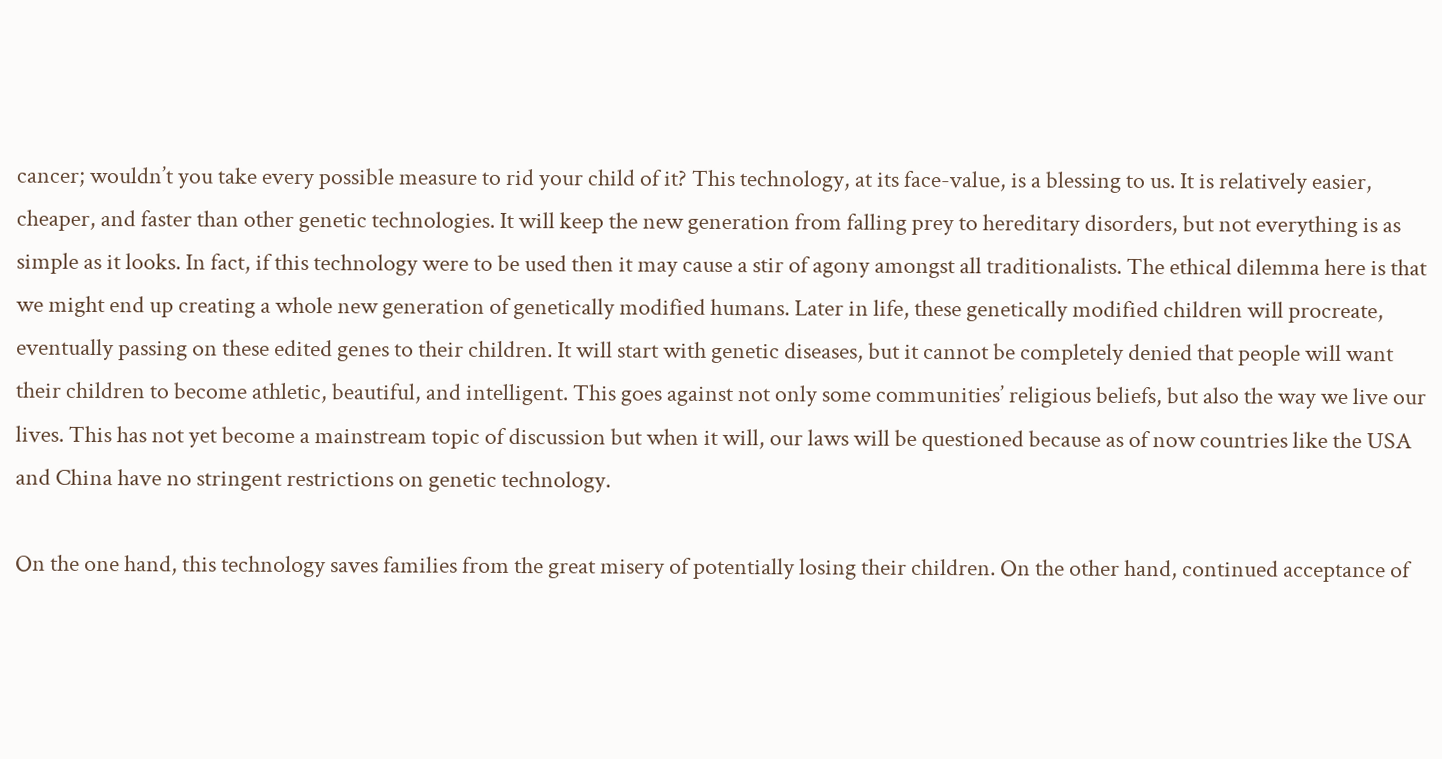cancer; wouldn’t you take every possible measure to rid your child of it? This technology, at its face-value, is a blessing to us. It is relatively easier, cheaper, and faster than other genetic technologies. It will keep the new generation from falling prey to hereditary disorders, but not everything is as simple as it looks. In fact, if this technology were to be used then it may cause a stir of agony amongst all traditionalists. The ethical dilemma here is that we might end up creating a whole new generation of genetically modified humans. Later in life, these genetically modified children will procreate, eventually passing on these edited genes to their children. It will start with genetic diseases, but it cannot be completely denied that people will want their children to become athletic, beautiful, and intelligent. This goes against not only some communities’ religious beliefs, but also the way we live our lives. This has not yet become a mainstream topic of discussion but when it will, our laws will be questioned because as of now countries like the USA and China have no stringent restrictions on genetic technology.

On the one hand, this technology saves families from the great misery of potentially losing their children. On the other hand, continued acceptance of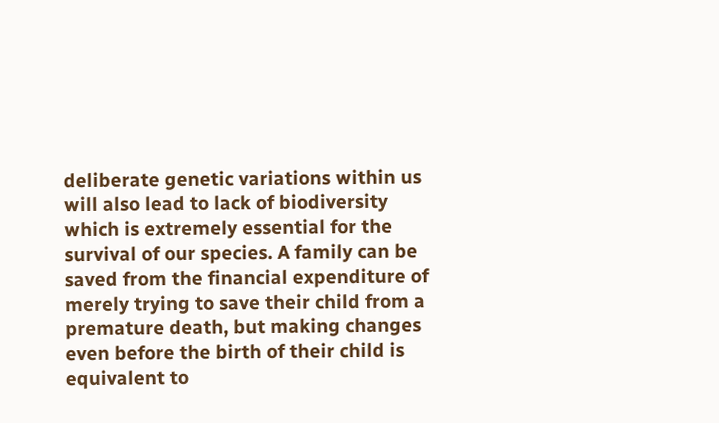deliberate genetic variations within us will also lead to lack of biodiversity which is extremely essential for the survival of our species. A family can be saved from the financial expenditure of merely trying to save their child from a premature death, but making changes even before the birth of their child is equivalent to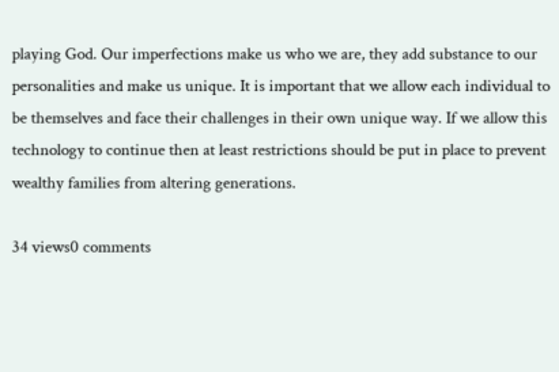playing God. Our imperfections make us who we are, they add substance to our personalities and make us unique. It is important that we allow each individual to be themselves and face their challenges in their own unique way. If we allow this technology to continue then at least restrictions should be put in place to prevent wealthy families from altering generations.

34 views0 comments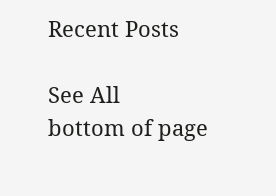Recent Posts

See All
bottom of page